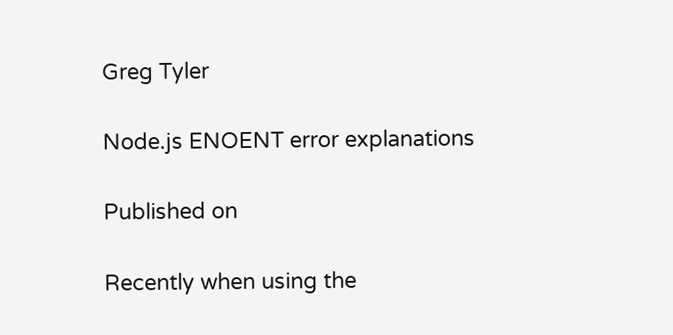Greg Tyler

Node.js ENOENT error explanations

Published on

Recently when using the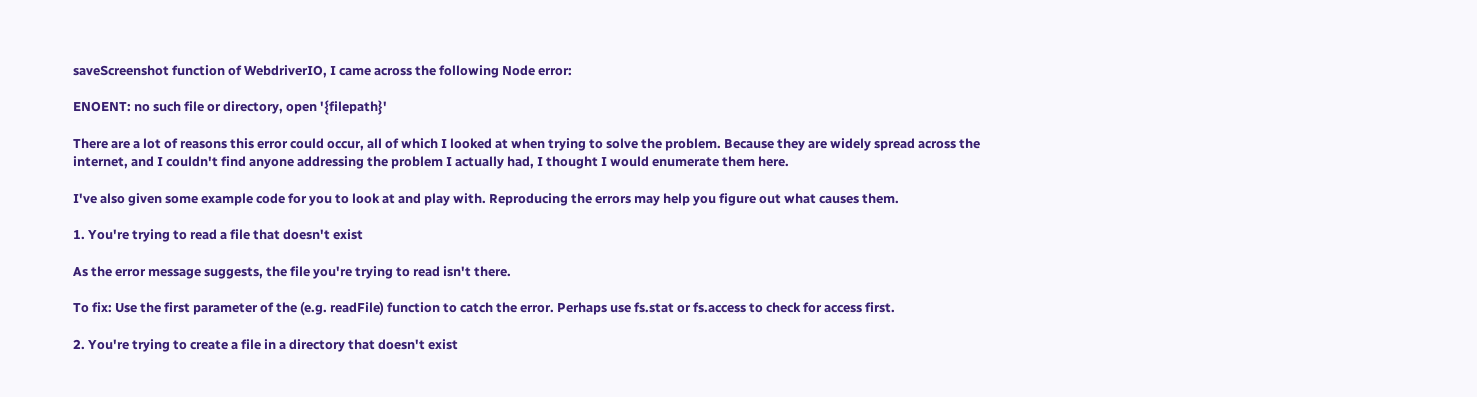saveScreenshot function of WebdriverIO, I came across the following Node error:

ENOENT: no such file or directory, open '{filepath}'

There are a lot of reasons this error could occur, all of which I looked at when trying to solve the problem. Because they are widely spread across the internet, and I couldn't find anyone addressing the problem I actually had, I thought I would enumerate them here.

I've also given some example code for you to look at and play with. Reproducing the errors may help you figure out what causes them.

1. You're trying to read a file that doesn't exist

As the error message suggests, the file you're trying to read isn't there.

To fix: Use the first parameter of the (e.g. readFile) function to catch the error. Perhaps use fs.stat or fs.access to check for access first.

2. You're trying to create a file in a directory that doesn't exist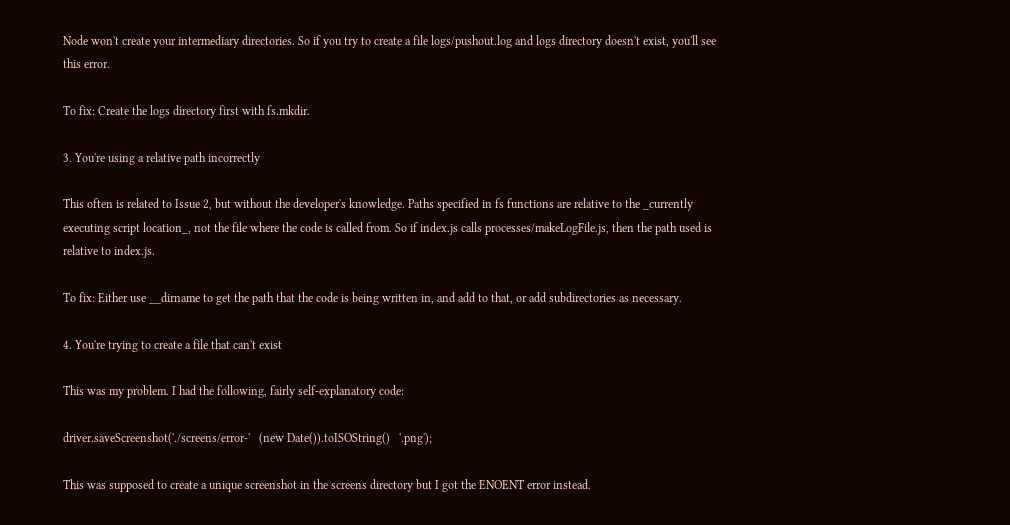Node won't create your intermediary directories. So if you try to create a file logs/pushout.log and logs directory doesn't exist, you'll see this error.

To fix: Create the logs directory first with fs.mkdir.

3. You're using a relative path incorrectly

This often is related to Issue 2, but without the developer's knowledge. Paths specified in fs functions are relative to the _currently executing script location_, not the file where the code is called from. So if index.js calls processes/makeLogFile.js, then the path used is relative to index.js.

To fix: Either use __dirname to get the path that the code is being written in, and add to that, or add subdirectories as necessary.

4. You're trying to create a file that can't exist

This was my problem. I had the following, fairly self-explanatory code:

driver.saveScreenshot('./screens/error-'   (new Date()).toISOString()   '.png');

This was supposed to create a unique screenshot in the screens directory but I got the ENOENT error instead.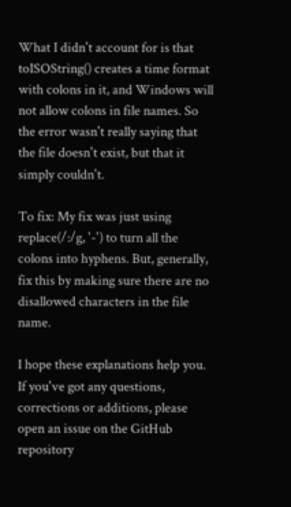What I didn't account for is that toISOString() creates a time format with colons in it, and Windows will not allow colons in file names. So the error wasn't really saying that the file doesn't exist, but that it simply couldn't.

To fix: My fix was just using replace(/:/g, '-') to turn all the colons into hyphens. But, generally, fix this by making sure there are no disallowed characters in the file name.

I hope these explanations help you. If you've got any questions, corrections or additions, please open an issue on the GitHub repository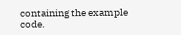containing the example code.